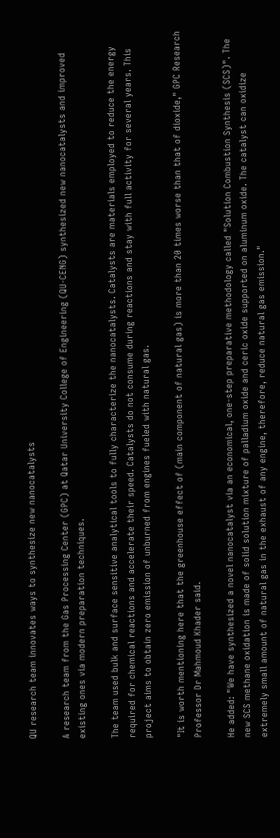QU research team innovates ways to synthesize new nanocatalysts

A research team from the Gas Processing Center (GPC) at Qatar University College of Engineering (QU-CENG) synthesized new nanocatalysts and improved existing ones via modern preparation techniques.

The team used bulk and surface sensitive analytical tools to fully characterize the nanocatalysts. Catalysts are materials employed to reduce the energy required for chemical reactions and accelerate their speed. Catalysts do not consume during reactions and stay with full activity for several years. This project aims to obtain zero emission of unburned from engines fueled with natural gas.

"It is worth mentioning here that the greenhouse effect of (main component of natural gas) is more than 20 times worse than that of dioxide," GPC Research Professor Dr Mahmoud Khader said.

He added: "We have synthesized a novel nanocatalyst via an economical, one-step preparative methodology called "Solution Combustion Synthesis (SCS)". The new SCS methane oxidation is made of solid solution mixture of palladium oxide and ceric oxide supported on aluminum oxide. The catalyst can oxidize extremely small amount of natural gas in the exhaust of any engine, therefore, reduce natural gas emission."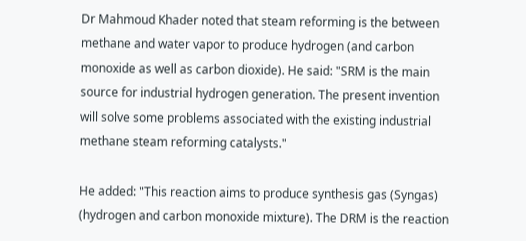Dr Mahmoud Khader noted that steam reforming is the between methane and water vapor to produce hydrogen (and carbon monoxide as well as carbon dioxide). He said: "SRM is the main source for industrial hydrogen generation. The present invention will solve some problems associated with the existing industrial methane steam reforming catalysts."

He added: "This reaction aims to produce synthesis gas (Syngas) (hydrogen and carbon monoxide mixture). The DRM is the reaction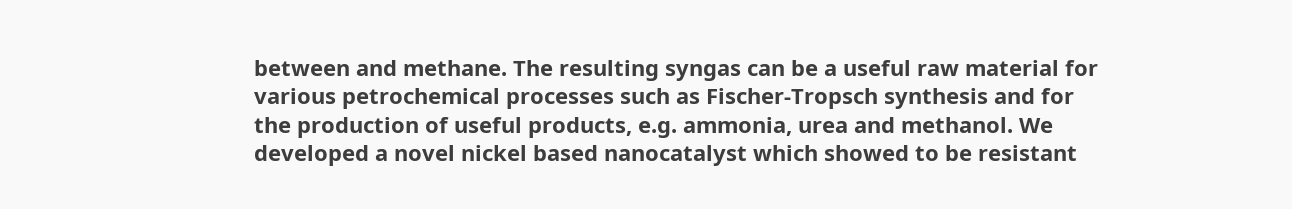between and methane. The resulting syngas can be a useful raw material for various petrochemical processes such as Fischer-Tropsch synthesis and for the production of useful products, e.g. ammonia, urea and methanol. We developed a novel nickel based nanocatalyst which showed to be resistant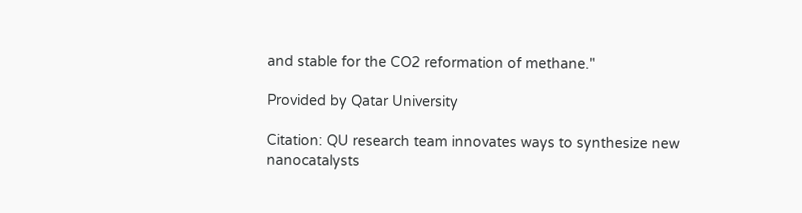and stable for the CO2 reformation of methane."

Provided by Qatar University

Citation: QU research team innovates ways to synthesize new nanocatalysts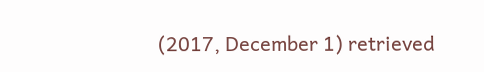(2017, December 1) retrieved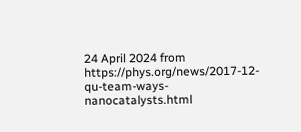24 April 2024 from https://phys.org/news/2017-12-qu-team-ways-nanocatalysts.html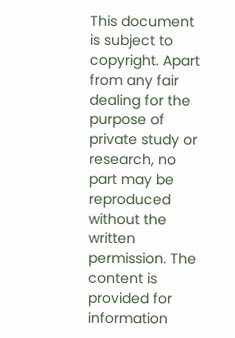This document is subject to copyright. Apart from any fair dealing for the purpose of private study or research, no part may be reproduced without the written permission. The content is provided for information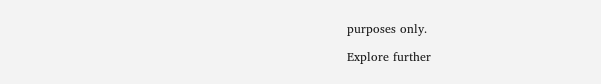purposes only.

Explore further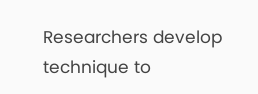Researchers develop technique to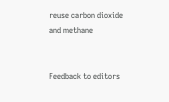reuse carbon dioxide and methane


Feedback to editors